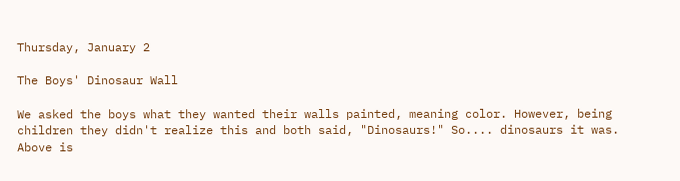Thursday, January 2

The Boys' Dinosaur Wall

We asked the boys what they wanted their walls painted, meaning color. However, being children they didn't realize this and both said, "Dinosaurs!" So.... dinosaurs it was. Above is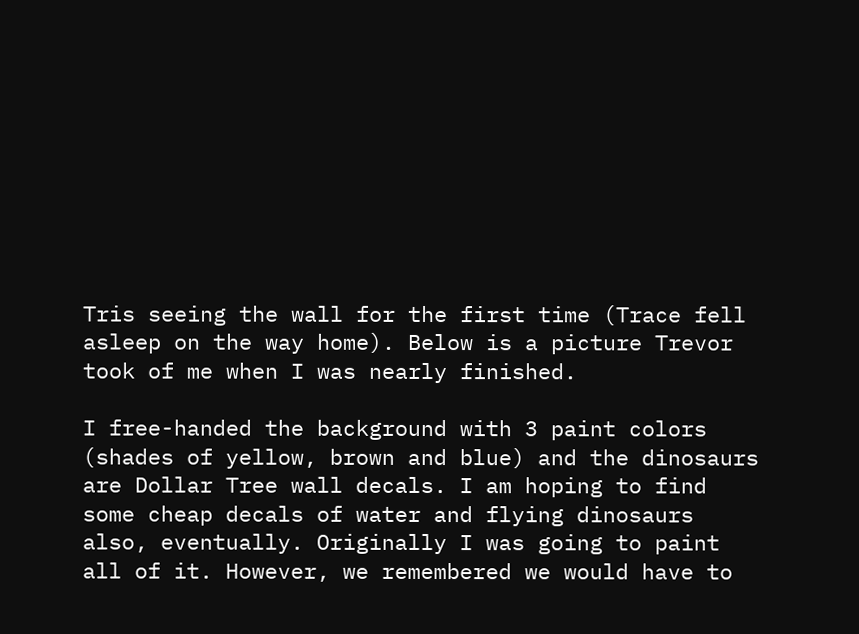Tris seeing the wall for the first time (Trace fell asleep on the way home). Below is a picture Trevor took of me when I was nearly finished.

I free-handed the background with 3 paint colors (shades of yellow, brown and blue) and the dinosaurs are Dollar Tree wall decals. I am hoping to find some cheap decals of water and flying dinosaurs also, eventually. Originally I was going to paint all of it. However, we remembered we would have to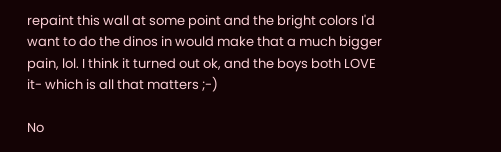repaint this wall at some point and the bright colors I'd want to do the dinos in would make that a much bigger pain, lol. I think it turned out ok, and the boys both LOVE it- which is all that matters ;-)

No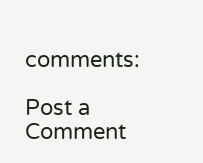comments:

Post a Comment